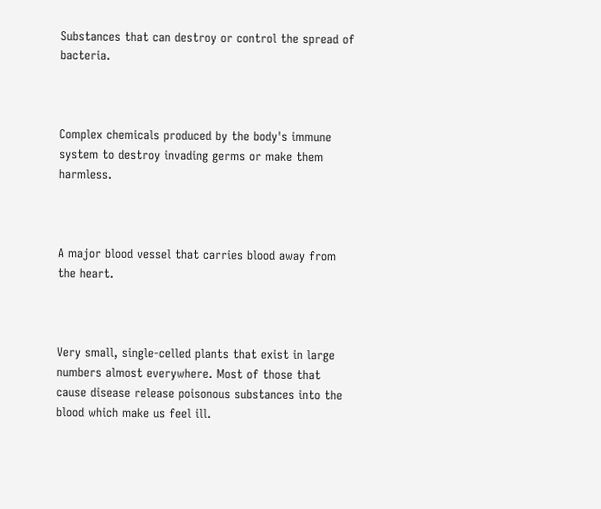Substances that can destroy or control the spread of bacteria.



Complex chemicals produced by the body's immune system to destroy invading germs or make them harmless.



A major blood vessel that carries blood away from the heart.



Very small, single-celled plants that exist in large numbers almost everywhere. Most of those that cause disease release poisonous substances into the blood which make us feel ill.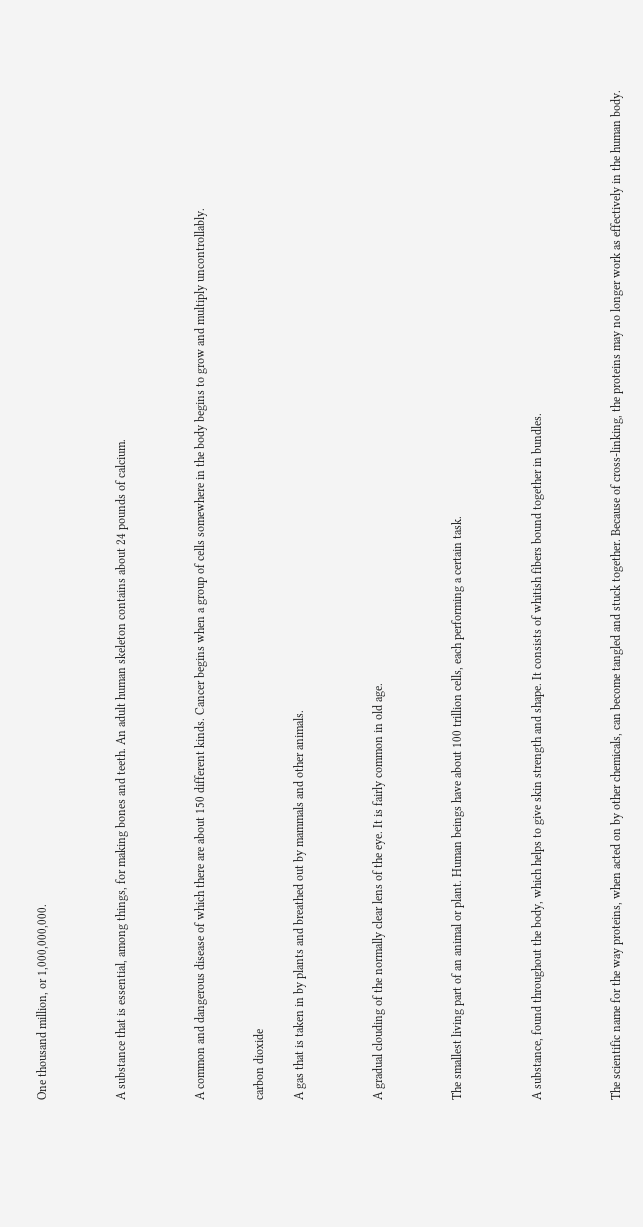One thousand million, or 1,000,000,000.



A substance that is essential, among things, for making bones and teeth. An adult human skeleton contains about 24 pounds of calcium.



A common and dangerous disease of which there are about 150 different kinds. Cancer begins when a group of cells somewhere in the body begins to grow and multiply uncontrollably.


carbon dioxide

A gas that is taken in by plants and breathed out by mammals and other animals.



A gradual clouding of the normally clear lens of the eye. It is fairly common in old age.



The smallest living part of an animal or plant. Human beings have about 100 trillion cells, each performing a certain task.



A substance, found throughout the body, which helps to give skin strength and shape. It consists of whitish fibers bound together in bundles.



The scientific name for the way proteins, when acted on by other chemicals, can become tangled and stuck together. Because of cross-linking, the proteins may no longer work as effectively in the human body.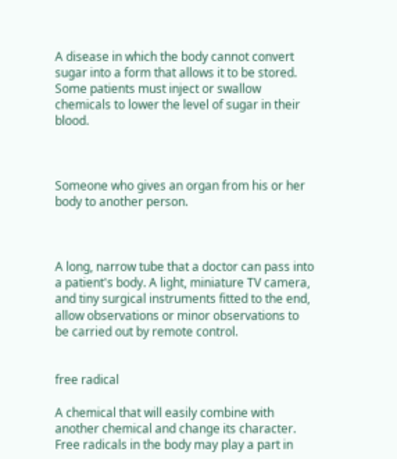A disease in which the body cannot convert sugar into a form that allows it to be stored. Some patients must inject or swallow chemicals to lower the level of sugar in their blood.



Someone who gives an organ from his or her body to another person.



A long, narrow tube that a doctor can pass into a patient's body. A light, miniature TV camera, and tiny surgical instruments fitted to the end, allow observations or minor observations to be carried out by remote control.


free radical

A chemical that will easily combine with another chemical and change its character. Free radicals in the body may play a part in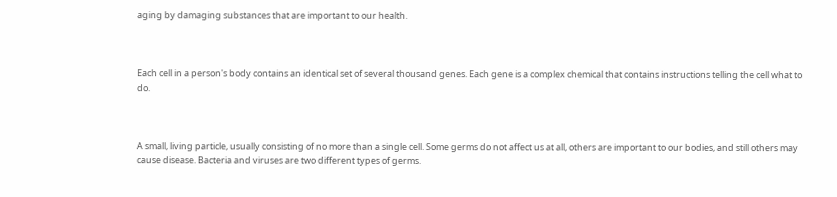aging by damaging substances that are important to our health.



Each cell in a person's body contains an identical set of several thousand genes. Each gene is a complex chemical that contains instructions telling the cell what to do.



A small, living particle, usually consisting of no more than a single cell. Some germs do not affect us at all, others are important to our bodies, and still others may cause disease. Bacteria and viruses are two different types of germs.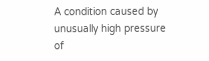A condition caused by unusually high pressure of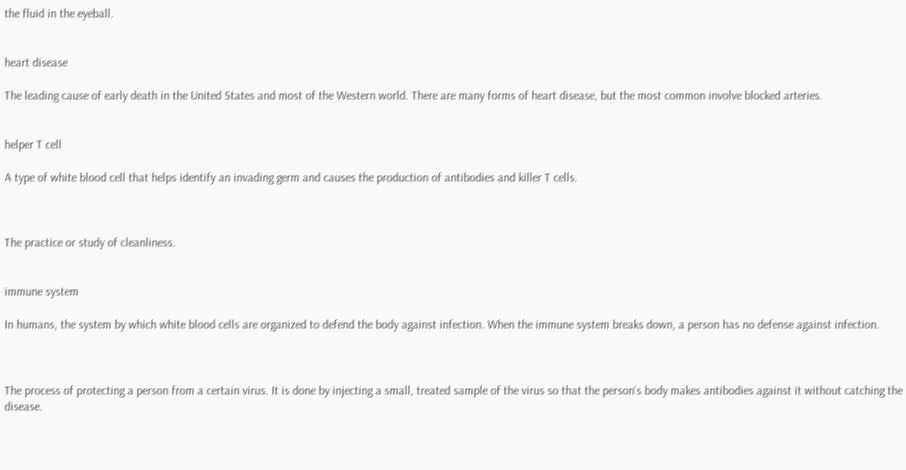the fluid in the eyeball.


heart disease

The leading cause of early death in the United States and most of the Western world. There are many forms of heart disease, but the most common involve blocked arteries.


helper T cell

A type of white blood cell that helps identify an invading germ and causes the production of antibodies and killer T cells.



The practice or study of cleanliness.


immune system

In humans, the system by which white blood cells are organized to defend the body against infection. When the immune system breaks down, a person has no defense against infection.



The process of protecting a person from a certain virus. It is done by injecting a small, treated sample of the virus so that the person's body makes antibodies against it without catching the disease.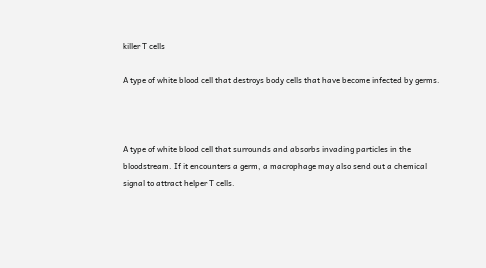killer T cells

A type of white blood cell that destroys body cells that have become infected by germs.



A type of white blood cell that surrounds and absorbs invading particles in the bloodstream. If it encounters a germ, a macrophage may also send out a chemical signal to attract helper T cells.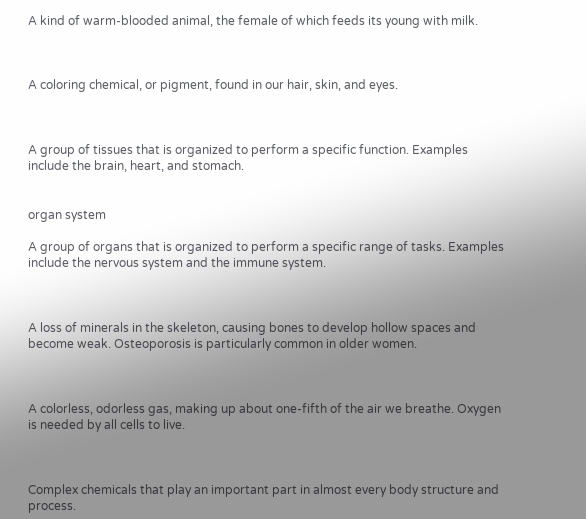A kind of warm-blooded animal, the female of which feeds its young with milk.



A coloring chemical, or pigment, found in our hair, skin, and eyes.



A group of tissues that is organized to perform a specific function. Examples include the brain, heart, and stomach.


organ system

A group of organs that is organized to perform a specific range of tasks. Examples include the nervous system and the immune system.



A loss of minerals in the skeleton, causing bones to develop hollow spaces and become weak. Osteoporosis is particularly common in older women.



A colorless, odorless gas, making up about one-fifth of the air we breathe. Oxygen is needed by all cells to live.



Complex chemicals that play an important part in almost every body structure and process.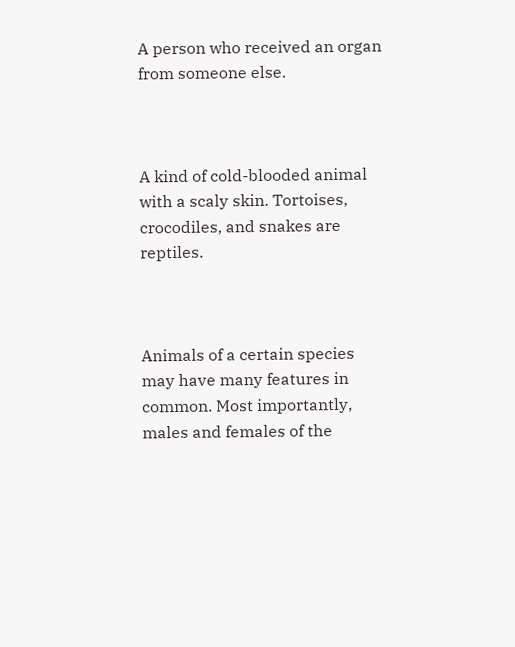A person who received an organ from someone else.



A kind of cold-blooded animal with a scaly skin. Tortoises, crocodiles, and snakes are reptiles.



Animals of a certain species may have many features in common. Most importantly, males and females of the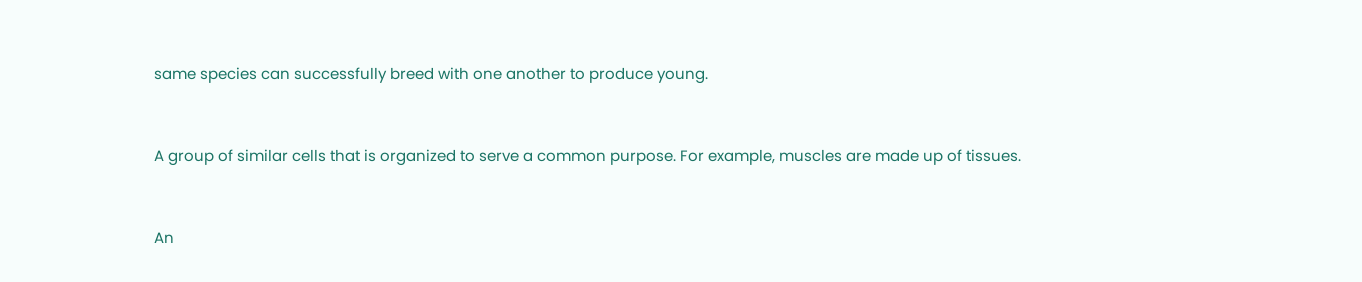same species can successfully breed with one another to produce young.



A group of similar cells that is organized to serve a common purpose. For example, muscles are made up of tissues.



An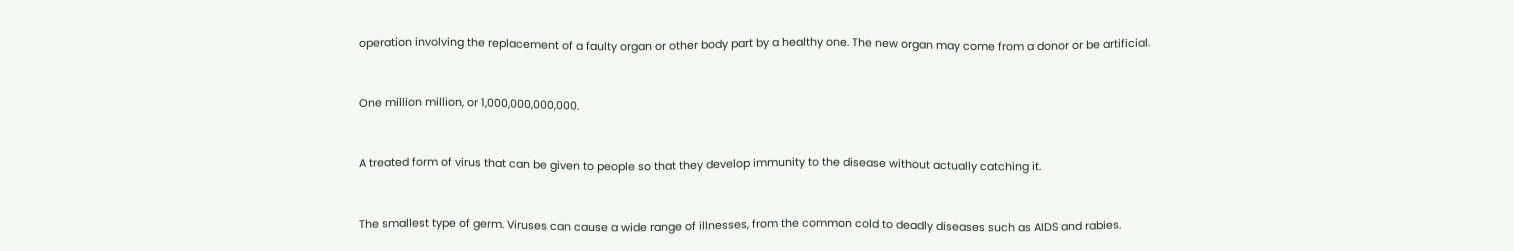operation involving the replacement of a faulty organ or other body part by a healthy one. The new organ may come from a donor or be artificial.



One million million, or 1,000,000,000,000.



A treated form of virus that can be given to people so that they develop immunity to the disease without actually catching it.



The smallest type of germ. Viruses can cause a wide range of illnesses, from the common cold to deadly diseases such as AIDS and rabies.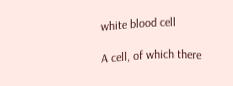white blood cell

A cell, of which there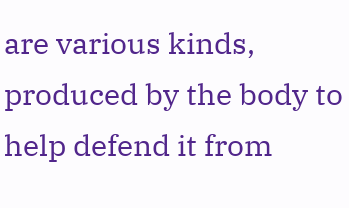are various kinds, produced by the body to help defend it from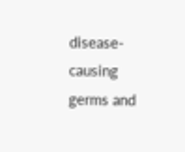disease-causing germs and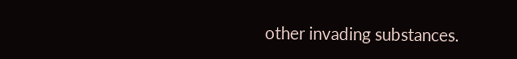other invading substances.